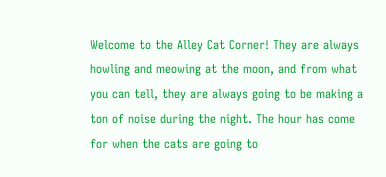Welcome to the Alley Cat Corner! They are always howling and meowing at the moon, and from what you can tell, they are always going to be making a ton of noise during the night. The hour has come for when the cats are going to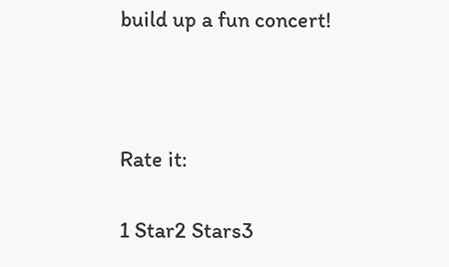build up a fun concert!



Rate it:

1 Star2 Stars3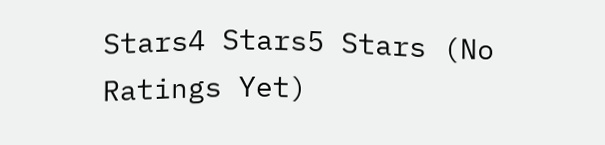Stars4 Stars5 Stars (No Ratings Yet)